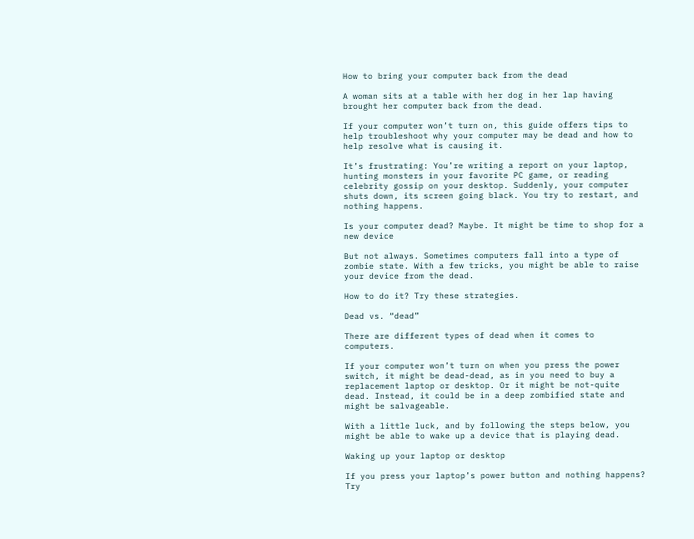How to bring your computer back from the dead

A woman sits at a table with her dog in her lap having brought her computer back from the dead.

If your computer won’t turn on, this guide offers tips to help troubleshoot why your computer may be dead and how to help resolve what is causing it.

It’s frustrating: You’re writing a report on your laptop, hunting monsters in your favorite PC game, or reading celebrity gossip on your desktop. Suddenly, your computer shuts down, its screen going black. You try to restart, and nothing happens.

Is your computer dead? Maybe. It might be time to shop for a new device

But not always. Sometimes computers fall into a type of zombie state. With a few tricks, you might be able to raise your device from the dead.

How to do it? Try these strategies.

Dead vs. “dead”

There are different types of dead when it comes to computers.

If your computer won’t turn on when you press the power switch, it might be dead-dead, as in you need to buy a replacement laptop or desktop. Or it might be not-quite dead. Instead, it could be in a deep zombified state and might be salvageable.

With a little luck, and by following the steps below, you might be able to wake up a device that is playing dead.

Waking up your laptop or desktop

If you press your laptop’s power button and nothing happens? Try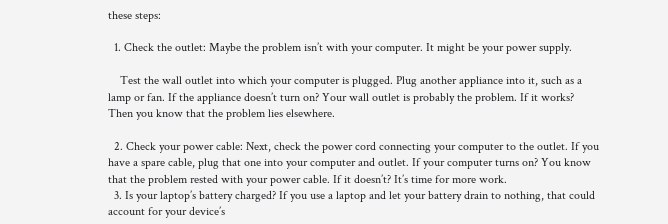these steps:

  1. Check the outlet: Maybe the problem isn’t with your computer. It might be your power supply.

    Test the wall outlet into which your computer is plugged. Plug another appliance into it, such as a lamp or fan. If the appliance doesn’t turn on? Your wall outlet is probably the problem. If it works? Then you know that the problem lies elsewhere.

  2. Check your power cable: Next, check the power cord connecting your computer to the outlet. If you have a spare cable, plug that one into your computer and outlet. If your computer turns on? You know that the problem rested with your power cable. If it doesn’t? It’s time for more work.
  3. Is your laptop’s battery charged? If you use a laptop and let your battery drain to nothing, that could account for your device’s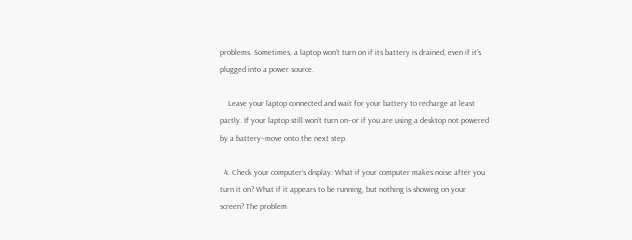problems. Sometimes, a laptop won’t turn on if its battery is drained, even if it’s plugged into a power source.

    Leave your laptop connected and wait for your battery to recharge at least partly. If your laptop still won’t turn on–or if you are using a desktop not powered by a battery–move onto the next step.

  4. Check your computer’s display: What if your computer makes noise after you turn it on? What if it appears to be running, but nothing is showing on your screen? The problem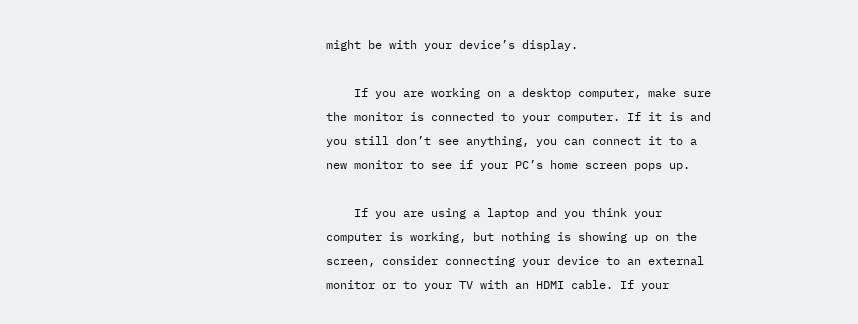might be with your device’s display.

    If you are working on a desktop computer, make sure the monitor is connected to your computer. If it is and you still don’t see anything, you can connect it to a new monitor to see if your PC’s home screen pops up.

    If you are using a laptop and you think your computer is working, but nothing is showing up on the screen, consider connecting your device to an external monitor or to your TV with an HDMI cable. If your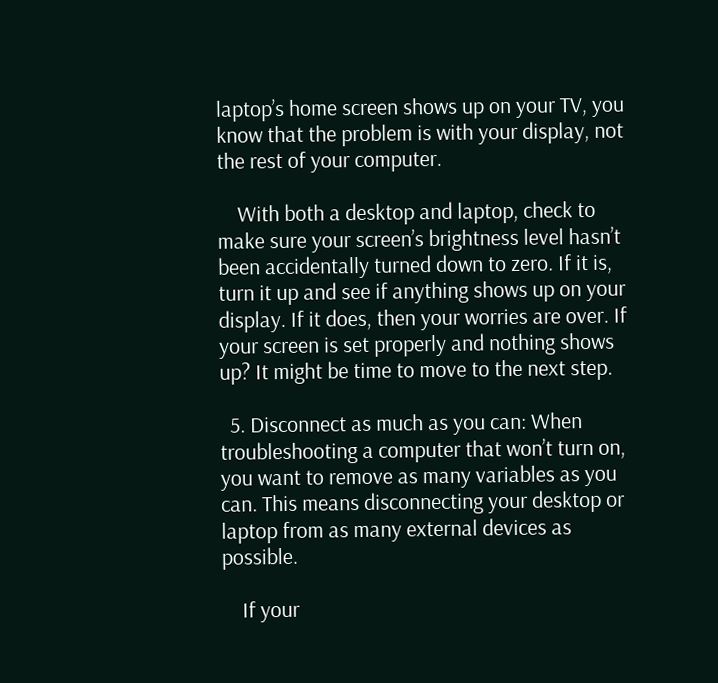laptop’s home screen shows up on your TV, you know that the problem is with your display, not the rest of your computer.

    With both a desktop and laptop, check to make sure your screen’s brightness level hasn’t been accidentally turned down to zero. If it is, turn it up and see if anything shows up on your display. If it does, then your worries are over. If your screen is set properly and nothing shows up? It might be time to move to the next step.

  5. Disconnect as much as you can: When troubleshooting a computer that won’t turn on, you want to remove as many variables as you can. This means disconnecting your desktop or laptop from as many external devices as possible.

    If your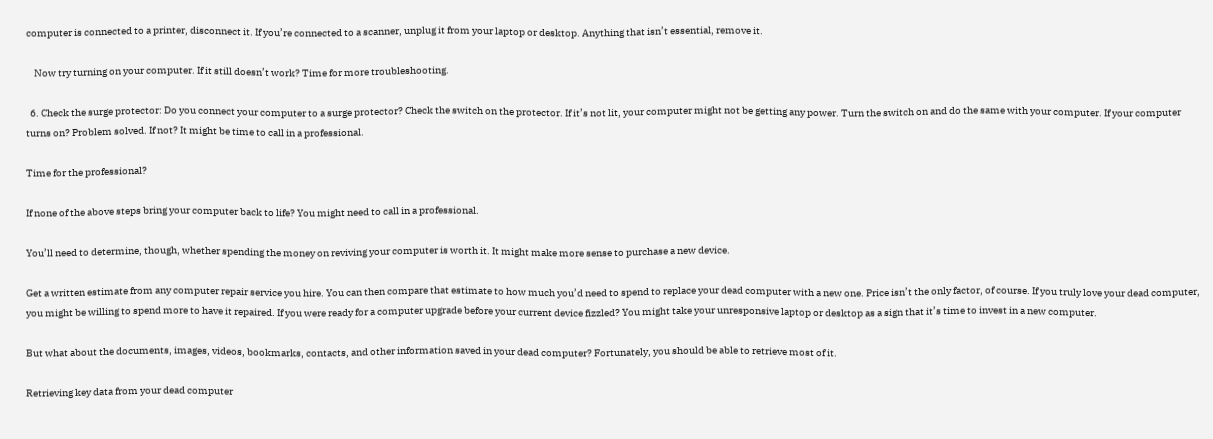computer is connected to a printer, disconnect it. If you’re connected to a scanner, unplug it from your laptop or desktop. Anything that isn’t essential, remove it.

    Now try turning on your computer. If it still doesn’t work? Time for more troubleshooting.

  6. Check the surge protector: Do you connect your computer to a surge protector? Check the switch on the protector. If it’s not lit, your computer might not be getting any power. Turn the switch on and do the same with your computer. If your computer turns on? Problem solved. If not? It might be time to call in a professional.

Time for the professional?

If none of the above steps bring your computer back to life? You might need to call in a professional.

You’ll need to determine, though, whether spending the money on reviving your computer is worth it. It might make more sense to purchase a new device.

Get a written estimate from any computer repair service you hire. You can then compare that estimate to how much you’d need to spend to replace your dead computer with a new one. Price isn’t the only factor, of course. If you truly love your dead computer, you might be willing to spend more to have it repaired. If you were ready for a computer upgrade before your current device fizzled? You might take your unresponsive laptop or desktop as a sign that it’s time to invest in a new computer.

But what about the documents, images, videos, bookmarks, contacts, and other information saved in your dead computer? Fortunately, you should be able to retrieve most of it.

Retrieving key data from your dead computer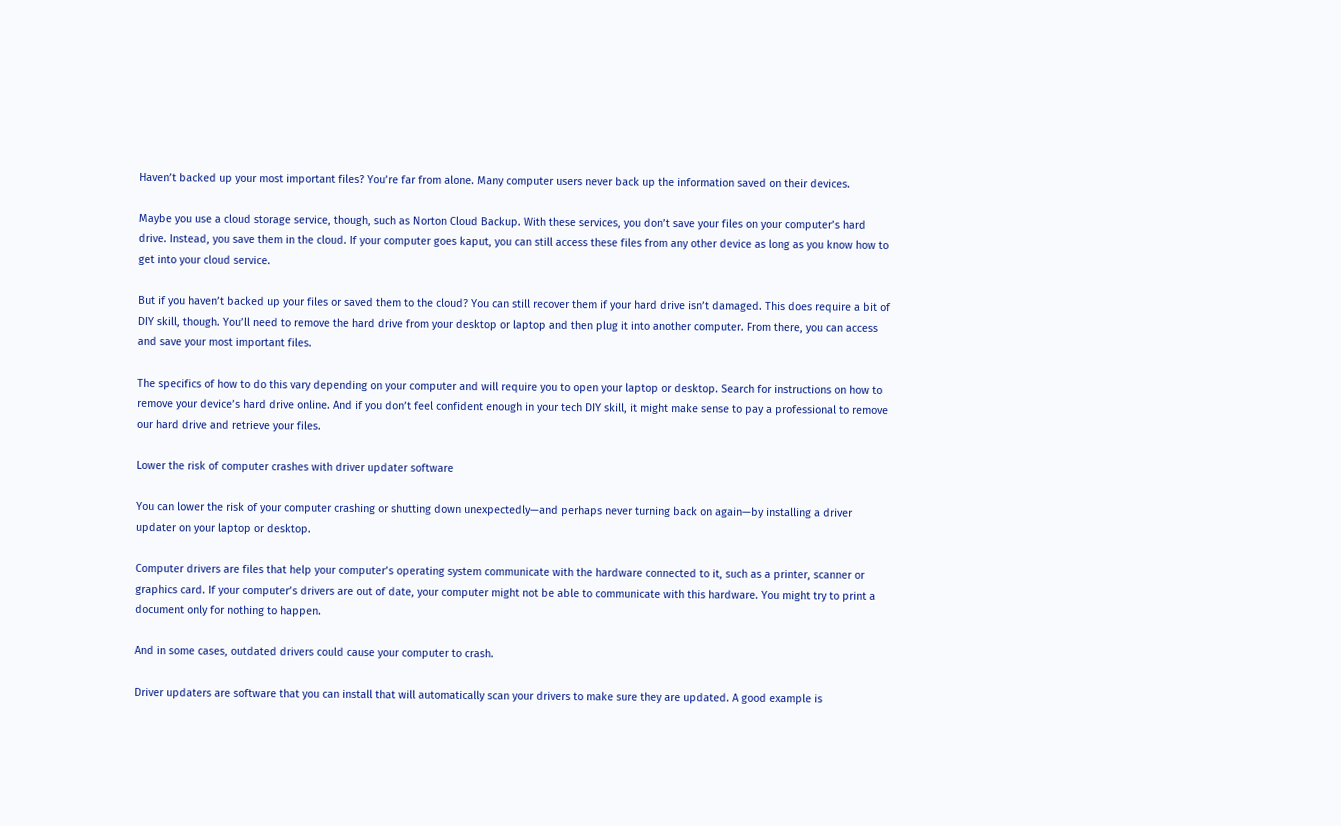Haven’t backed up your most important files? You’re far from alone. Many computer users never back up the information saved on their devices.

Maybe you use a cloud storage service, though, such as Norton Cloud Backup. With these services, you don’t save your files on your computer’s hard drive. Instead, you save them in the cloud. If your computer goes kaput, you can still access these files from any other device as long as you know how to get into your cloud service.

But if you haven’t backed up your files or saved them to the cloud? You can still recover them if your hard drive isn’t damaged. This does require a bit of DIY skill, though. You’ll need to remove the hard drive from your desktop or laptop and then plug it into another computer. From there, you can access and save your most important files.

The specifics of how to do this vary depending on your computer and will require you to open your laptop or desktop. Search for instructions on how to remove your device’s hard drive online. And if you don’t feel confident enough in your tech DIY skill, it might make sense to pay a professional to remove our hard drive and retrieve your files.

Lower the risk of computer crashes with driver updater software

You can lower the risk of your computer crashing or shutting down unexpectedly—and perhaps never turning back on again—by installing a driver updater on your laptop or desktop.

Computer drivers are files that help your computer’s operating system communicate with the hardware connected to it, such as a printer, scanner or graphics card. If your computer’s drivers are out of date, your computer might not be able to communicate with this hardware. You might try to print a document only for nothing to happen.

And in some cases, outdated drivers could cause your computer to crash.

Driver updaters are software that you can install that will automatically scan your drivers to make sure they are updated. A good example is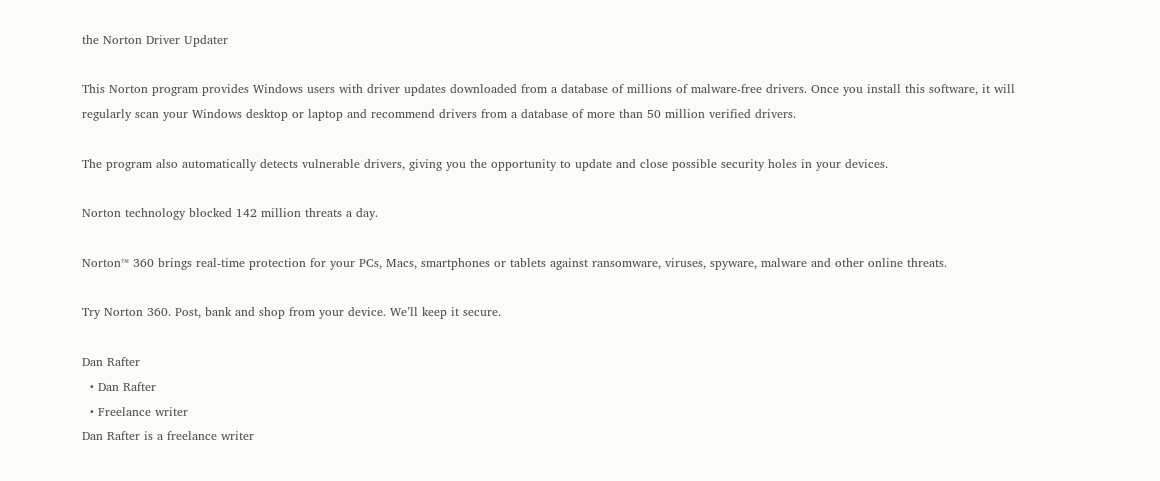the Norton Driver Updater

This Norton program provides Windows users with driver updates downloaded from a database of millions of malware-free drivers. Once you install this software, it will regularly scan your Windows desktop or laptop and recommend drivers from a database of more than 50 million verified drivers.

The program also automatically detects vulnerable drivers, giving you the opportunity to update and close possible security holes in your devices.

Norton technology blocked 142 million threats a day.

Norton™ 360 brings real-time protection for your PCs, Macs, smartphones or tablets against ransomware, viruses, spyware, malware and other online threats.

Try Norton 360. Post, bank and shop from your device. We’ll keep it secure.

Dan Rafter
  • Dan Rafter
  • Freelance writer
Dan Rafter is a freelance writer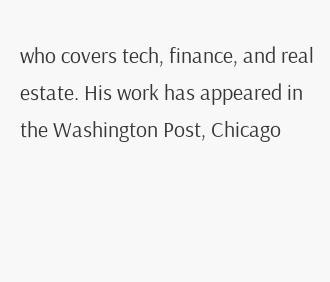who covers tech, finance, and real estate. His work has appeared in the Washington Post, Chicago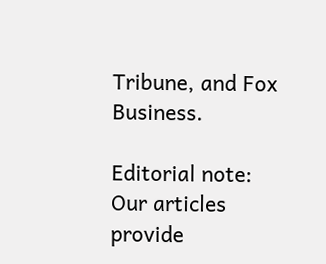Tribune, and Fox Business.

Editorial note: Our articles provide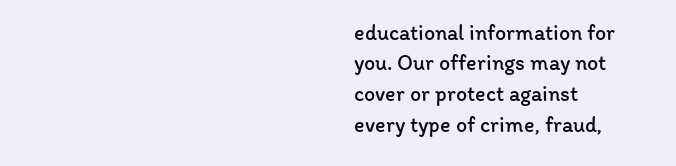educational information for you. Our offerings may not cover or protect against every type of crime, fraud,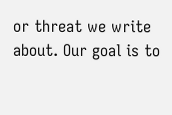or threat we write about. Our goal is to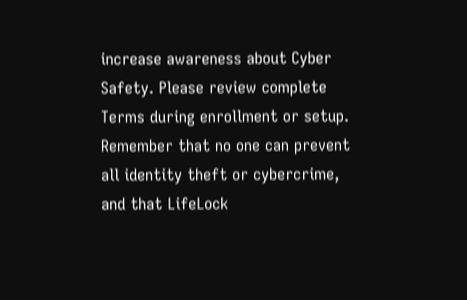increase awareness about Cyber Safety. Please review complete Terms during enrollment or setup. Remember that no one can prevent all identity theft or cybercrime, and that LifeLock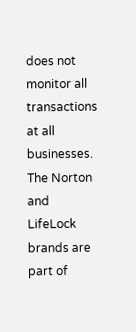does not monitor all transactions at all businesses. The Norton and LifeLock brands are part of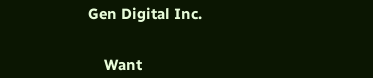Gen Digital Inc.


    Want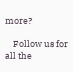more?

    Follow us for all the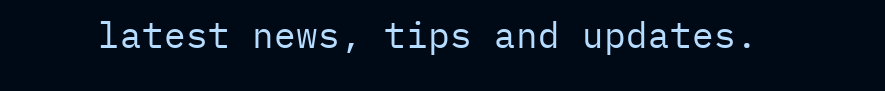latest news, tips and updates.